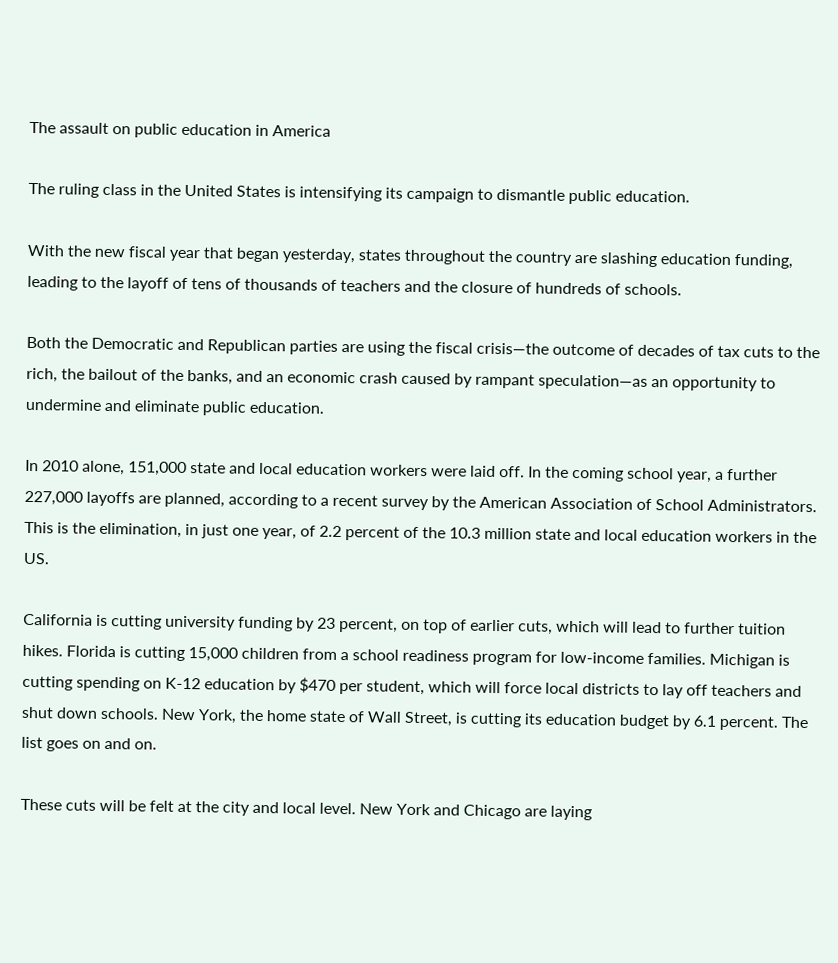The assault on public education in America

The ruling class in the United States is intensifying its campaign to dismantle public education.

With the new fiscal year that began yesterday, states throughout the country are slashing education funding, leading to the layoff of tens of thousands of teachers and the closure of hundreds of schools.

Both the Democratic and Republican parties are using the fiscal crisis—the outcome of decades of tax cuts to the rich, the bailout of the banks, and an economic crash caused by rampant speculation—as an opportunity to undermine and eliminate public education.

In 2010 alone, 151,000 state and local education workers were laid off. In the coming school year, a further 227,000 layoffs are planned, according to a recent survey by the American Association of School Administrators. This is the elimination, in just one year, of 2.2 percent of the 10.3 million state and local education workers in the US.

California is cutting university funding by 23 percent, on top of earlier cuts, which will lead to further tuition hikes. Florida is cutting 15,000 children from a school readiness program for low-income families. Michigan is cutting spending on K-12 education by $470 per student, which will force local districts to lay off teachers and shut down schools. New York, the home state of Wall Street, is cutting its education budget by 6.1 percent. The list goes on and on.

These cuts will be felt at the city and local level. New York and Chicago are laying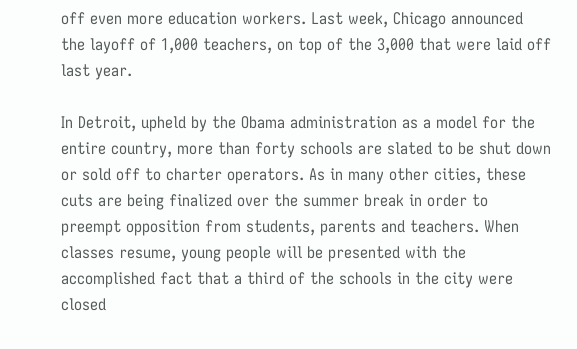off even more education workers. Last week, Chicago announced the layoff of 1,000 teachers, on top of the 3,000 that were laid off last year.

In Detroit, upheld by the Obama administration as a model for the entire country, more than forty schools are slated to be shut down or sold off to charter operators. As in many other cities, these cuts are being finalized over the summer break in order to preempt opposition from students, parents and teachers. When classes resume, young people will be presented with the accomplished fact that a third of the schools in the city were closed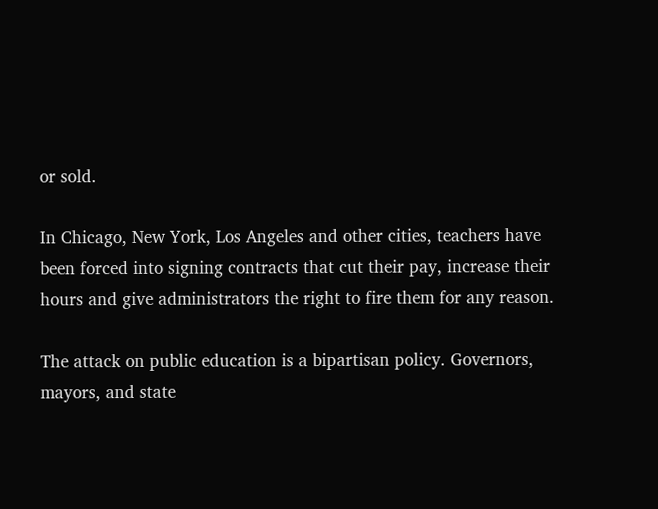or sold.

In Chicago, New York, Los Angeles and other cities, teachers have been forced into signing contracts that cut their pay, increase their hours and give administrators the right to fire them for any reason.

The attack on public education is a bipartisan policy. Governors, mayors, and state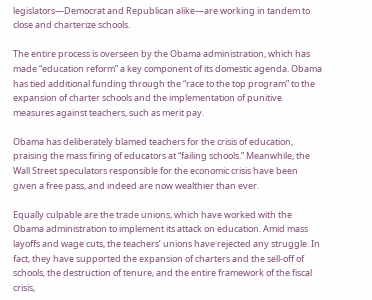legislators—Democrat and Republican alike—are working in tandem to close and charterize schools.

The entire process is overseen by the Obama administration, which has made “education reform” a key component of its domestic agenda. Obama has tied additional funding through the “race to the top program” to the expansion of charter schools and the implementation of punitive measures against teachers, such as merit pay.

Obama has deliberately blamed teachers for the crisis of education, praising the mass firing of educators at “failing schools.” Meanwhile, the Wall Street speculators responsible for the economic crisis have been given a free pass, and indeed are now wealthier than ever.

Equally culpable are the trade unions, which have worked with the Obama administration to implement its attack on education. Amid mass layoffs and wage cuts, the teachers’ unions have rejected any struggle. In fact, they have supported the expansion of charters and the sell-off of schools, the destruction of tenure, and the entire framework of the fiscal crisis,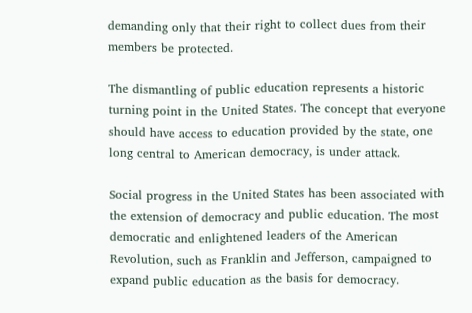demanding only that their right to collect dues from their members be protected.

The dismantling of public education represents a historic turning point in the United States. The concept that everyone should have access to education provided by the state, one long central to American democracy, is under attack.

Social progress in the United States has been associated with the extension of democracy and public education. The most democratic and enlightened leaders of the American Revolution, such as Franklin and Jefferson, campaigned to expand public education as the basis for democracy.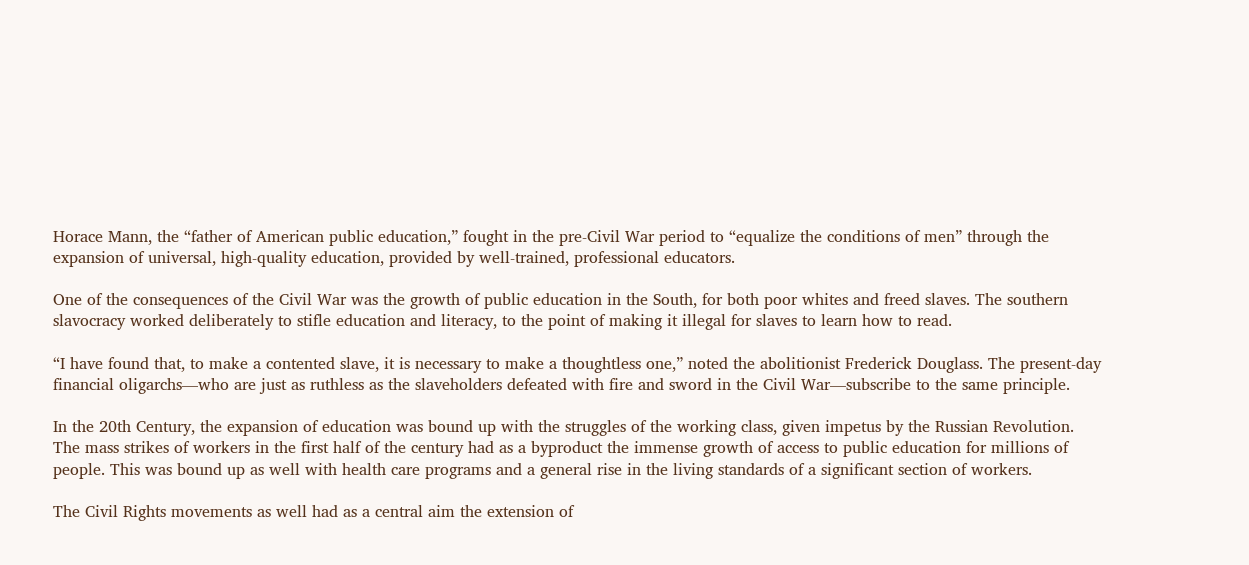Horace Mann, the “father of American public education,” fought in the pre-Civil War period to “equalize the conditions of men” through the expansion of universal, high-quality education, provided by well-trained, professional educators.

One of the consequences of the Civil War was the growth of public education in the South, for both poor whites and freed slaves. The southern slavocracy worked deliberately to stifle education and literacy, to the point of making it illegal for slaves to learn how to read.

“I have found that, to make a contented slave, it is necessary to make a thoughtless one,” noted the abolitionist Frederick Douglass. The present-day financial oligarchs—who are just as ruthless as the slaveholders defeated with fire and sword in the Civil War—subscribe to the same principle.

In the 20th Century, the expansion of education was bound up with the struggles of the working class, given impetus by the Russian Revolution. The mass strikes of workers in the first half of the century had as a byproduct the immense growth of access to public education for millions of people. This was bound up as well with health care programs and a general rise in the living standards of a significant section of workers.

The Civil Rights movements as well had as a central aim the extension of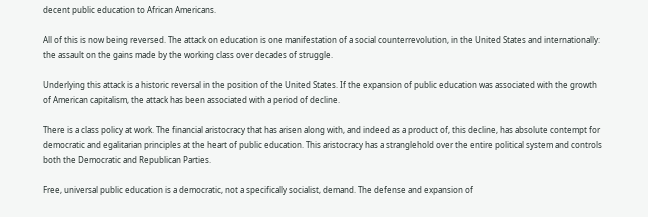decent public education to African Americans.

All of this is now being reversed. The attack on education is one manifestation of a social counterrevolution, in the United States and internationally: the assault on the gains made by the working class over decades of struggle.

Underlying this attack is a historic reversal in the position of the United States. If the expansion of public education was associated with the growth of American capitalism, the attack has been associated with a period of decline.

There is a class policy at work. The financial aristocracy that has arisen along with, and indeed as a product of, this decline, has absolute contempt for democratic and egalitarian principles at the heart of public education. This aristocracy has a stranglehold over the entire political system and controls both the Democratic and Republican Parties.

Free, universal public education is a democratic, not a specifically socialist, demand. The defense and expansion of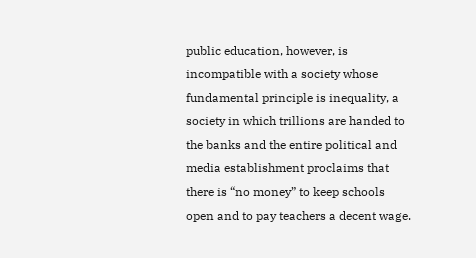public education, however, is incompatible with a society whose fundamental principle is inequality, a society in which trillions are handed to the banks and the entire political and media establishment proclaims that there is “no money” to keep schools open and to pay teachers a decent wage.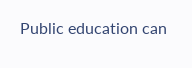Public education can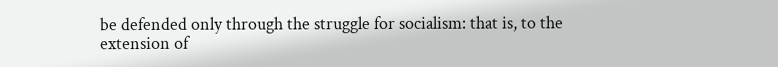be defended only through the struggle for socialism: that is, to the extension of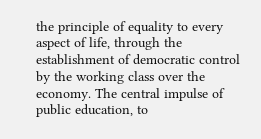the principle of equality to every aspect of life, through the establishment of democratic control by the working class over the economy. The central impulse of public education, to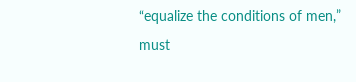“equalize the conditions of men,” must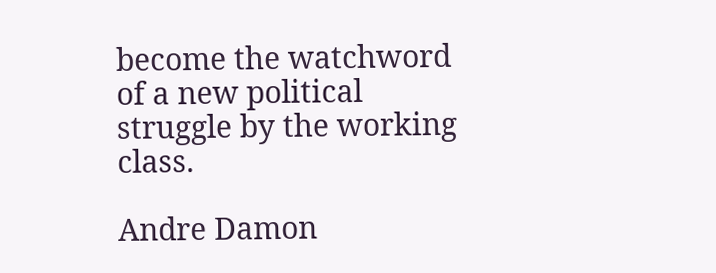become the watchword of a new political struggle by the working class.

Andre Damon